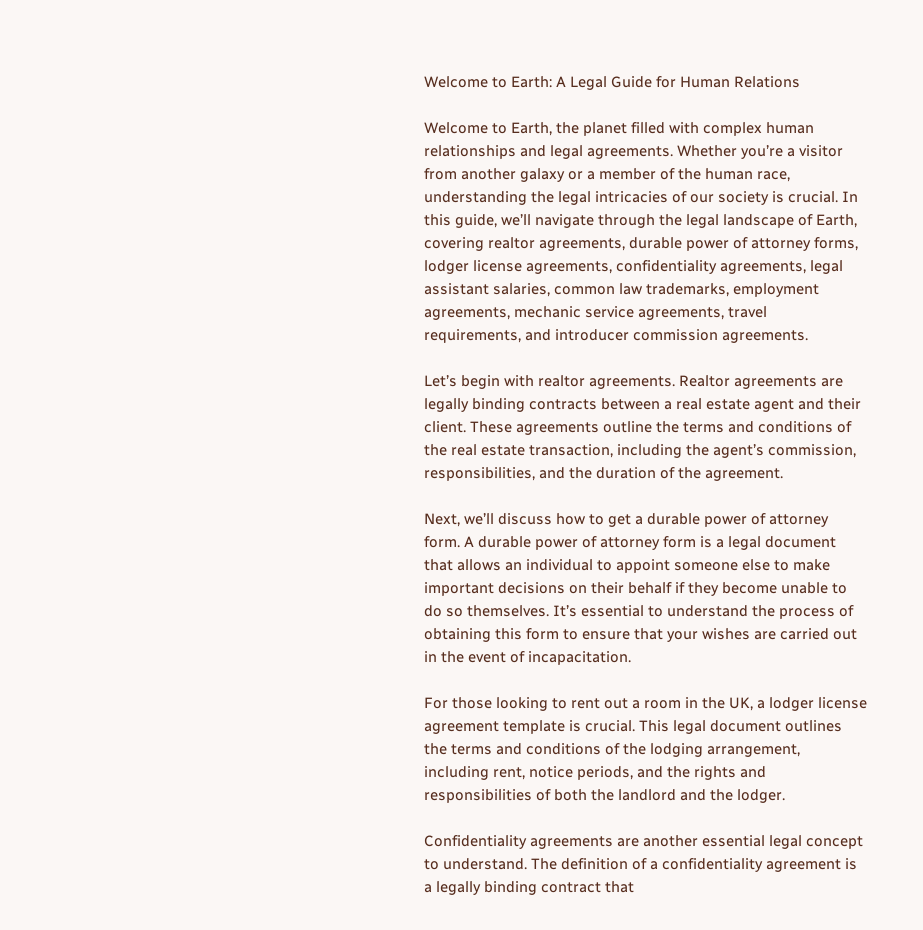Welcome to Earth: A Legal Guide for Human Relations

Welcome to Earth, the planet filled with complex human relationships and legal agreements. Whether you’re a visitor from another galaxy or a member of the human race, understanding the legal intricacies of our society is crucial. In this guide, we’ll navigate through the legal landscape of Earth, covering realtor agreements, durable power of attorney forms, lodger license agreements, confidentiality agreements, legal assistant salaries, common law trademarks, employment agreements, mechanic service agreements, travel requirements, and introducer commission agreements.

Let’s begin with realtor agreements. Realtor agreements are legally binding contracts between a real estate agent and their client. These agreements outline the terms and conditions of the real estate transaction, including the agent’s commission, responsibilities, and the duration of the agreement.

Next, we’ll discuss how to get a durable power of attorney form. A durable power of attorney form is a legal document that allows an individual to appoint someone else to make important decisions on their behalf if they become unable to do so themselves. It’s essential to understand the process of obtaining this form to ensure that your wishes are carried out in the event of incapacitation.

For those looking to rent out a room in the UK, a lodger license agreement template is crucial. This legal document outlines the terms and conditions of the lodging arrangement, including rent, notice periods, and the rights and responsibilities of both the landlord and the lodger.

Confidentiality agreements are another essential legal concept to understand. The definition of a confidentiality agreement is a legally binding contract that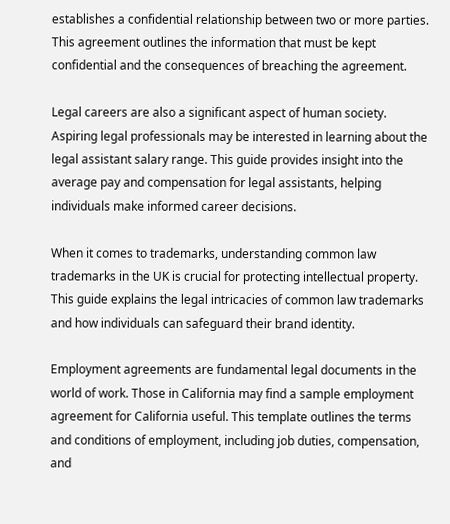establishes a confidential relationship between two or more parties. This agreement outlines the information that must be kept confidential and the consequences of breaching the agreement.

Legal careers are also a significant aspect of human society. Aspiring legal professionals may be interested in learning about the legal assistant salary range. This guide provides insight into the average pay and compensation for legal assistants, helping individuals make informed career decisions.

When it comes to trademarks, understanding common law trademarks in the UK is crucial for protecting intellectual property. This guide explains the legal intricacies of common law trademarks and how individuals can safeguard their brand identity.

Employment agreements are fundamental legal documents in the world of work. Those in California may find a sample employment agreement for California useful. This template outlines the terms and conditions of employment, including job duties, compensation, and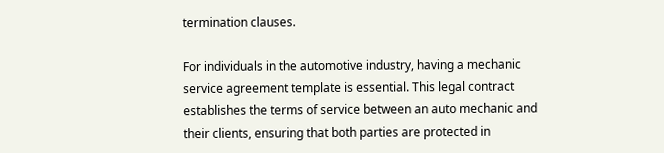termination clauses.

For individuals in the automotive industry, having a mechanic service agreement template is essential. This legal contract establishes the terms of service between an auto mechanic and their clients, ensuring that both parties are protected in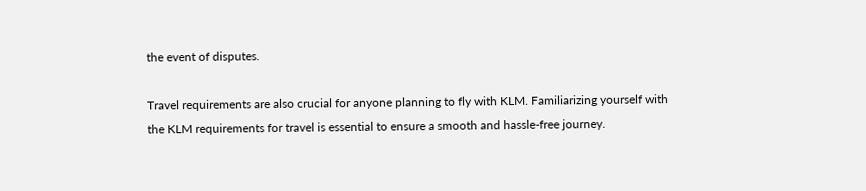the event of disputes.

Travel requirements are also crucial for anyone planning to fly with KLM. Familiarizing yourself with the KLM requirements for travel is essential to ensure a smooth and hassle-free journey.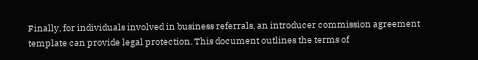Finally, for individuals involved in business referrals, an introducer commission agreement template can provide legal protection. This document outlines the terms of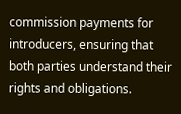commission payments for introducers, ensuring that both parties understand their rights and obligations.